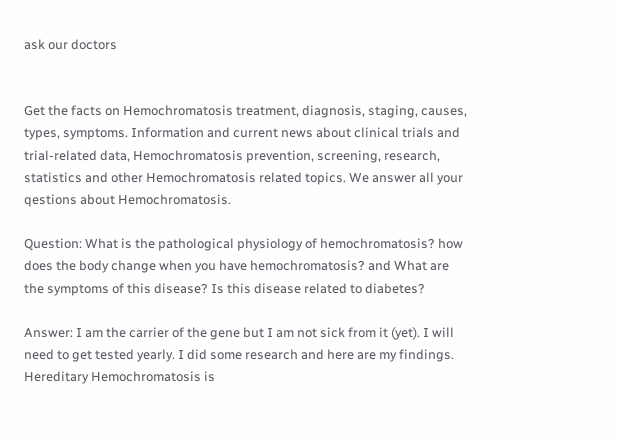ask our doctors


Get the facts on Hemochromatosis treatment, diagnosis, staging, causes, types, symptoms. Information and current news about clinical trials and trial-related data, Hemochromatosis prevention, screening, research, statistics and other Hemochromatosis related topics. We answer all your qestions about Hemochromatosis.

Question: What is the pathological physiology of hemochromatosis? how does the body change when you have hemochromatosis? and What are the symptoms of this disease? Is this disease related to diabetes?

Answer: I am the carrier of the gene but I am not sick from it (yet). I will need to get tested yearly. I did some research and here are my findings. Hereditary Hemochromatosis is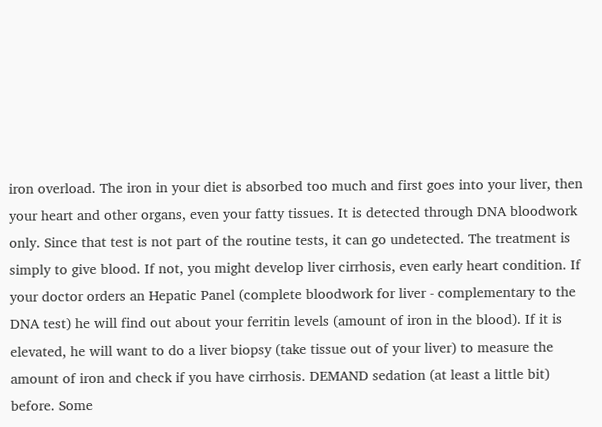iron overload. The iron in your diet is absorbed too much and first goes into your liver, then your heart and other organs, even your fatty tissues. It is detected through DNA bloodwork only. Since that test is not part of the routine tests, it can go undetected. The treatment is simply to give blood. If not, you might develop liver cirrhosis, even early heart condition. If your doctor orders an Hepatic Panel (complete bloodwork for liver - complementary to the DNA test) he will find out about your ferritin levels (amount of iron in the blood). If it is elevated, he will want to do a liver biopsy (take tissue out of your liver) to measure the amount of iron and check if you have cirrhosis. DEMAND sedation (at least a little bit) before. Some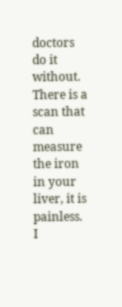doctors do it without. There is a scan that can measure the iron in your liver, it is painless. I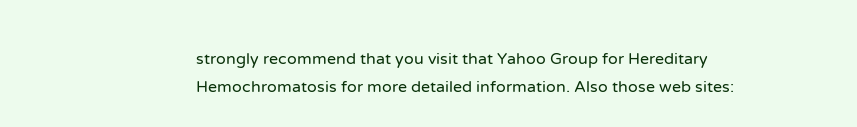strongly recommend that you visit that Yahoo Group for Hereditary Hemochromatosis for more detailed information. Also those web sites: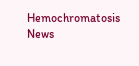Hemochromatosis News